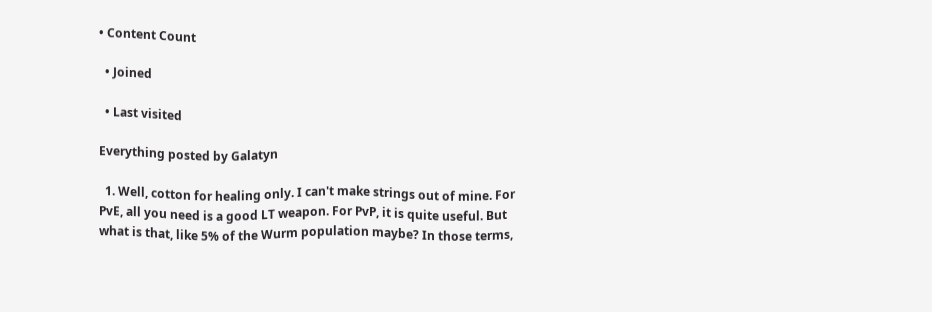• Content Count

  • Joined

  • Last visited

Everything posted by Galatyn

  1. Well, cotton for healing only. I can't make strings out of mine. For PvE, all you need is a good LT weapon. For PvP, it is quite useful. But what is that, like 5% of the Wurm population maybe? In those terms,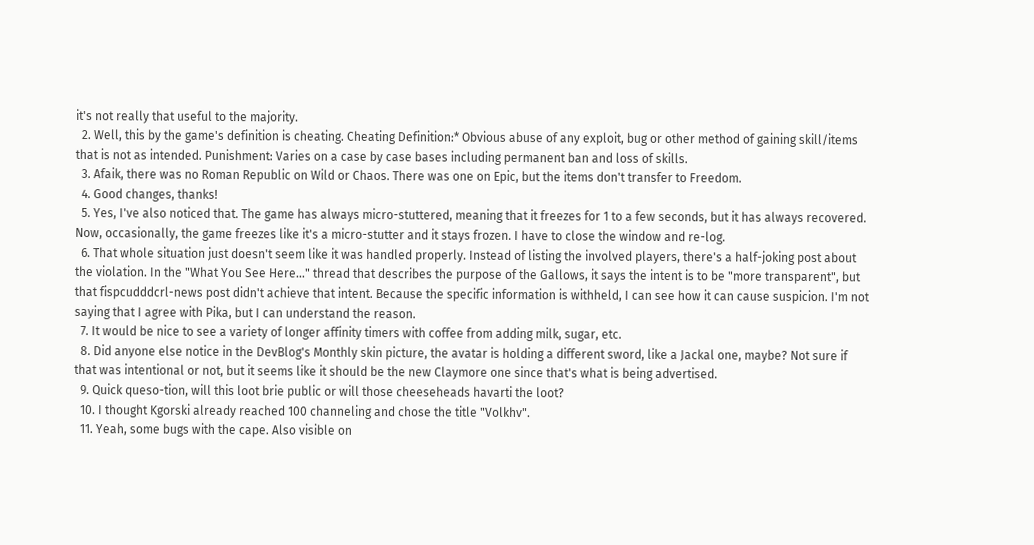it's not really that useful to the majority.
  2. Well, this by the game's definition is cheating. Cheating Definition:* Obvious abuse of any exploit, bug or other method of gaining skill/items that is not as intended. Punishment: Varies on a case by case bases including permanent ban and loss of skills.
  3. Afaik, there was no Roman Republic on Wild or Chaos. There was one on Epic, but the items don't transfer to Freedom.
  4. Good changes, thanks!
  5. Yes, I've also noticed that. The game has always micro-stuttered, meaning that it freezes for 1 to a few seconds, but it has always recovered. Now, occasionally, the game freezes like it's a micro-stutter and it stays frozen. I have to close the window and re-log.
  6. That whole situation just doesn't seem like it was handled properly. Instead of listing the involved players, there's a half-joking post about the violation. In the "What You See Here..." thread that describes the purpose of the Gallows, it says the intent is to be "more transparent", but that fispcudddcrl-news post didn't achieve that intent. Because the specific information is withheld, I can see how it can cause suspicion. I'm not saying that I agree with Pika, but I can understand the reason.
  7. It would be nice to see a variety of longer affinity timers with coffee from adding milk, sugar, etc.
  8. Did anyone else notice in the DevBlog's Monthly skin picture, the avatar is holding a different sword, like a Jackal one, maybe? Not sure if that was intentional or not, but it seems like it should be the new Claymore one since that's what is being advertised.
  9. Quick queso-tion, will this loot brie public or will those cheeseheads havarti the loot?
  10. I thought Kgorski already reached 100 channeling and chose the title "Volkhv".
  11. Yeah, some bugs with the cape. Also visible on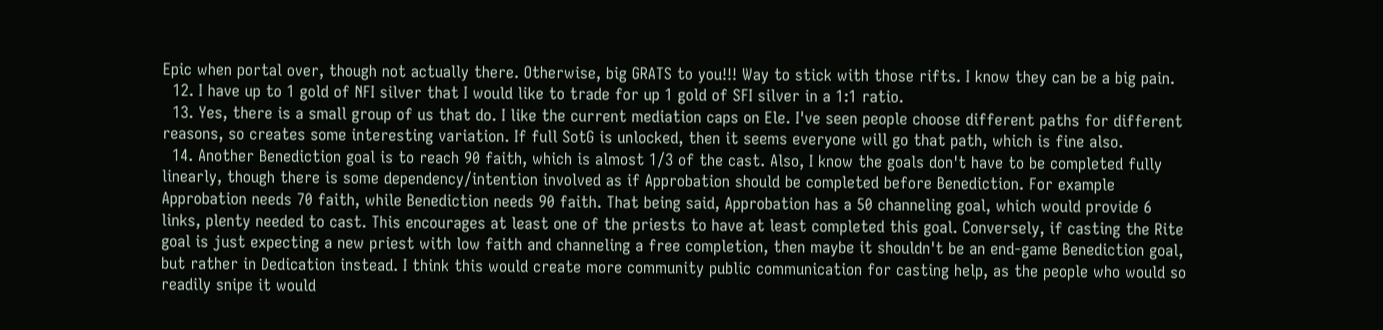Epic when portal over, though not actually there. Otherwise, big GRATS to you!!! Way to stick with those rifts. I know they can be a big pain.
  12. I have up to 1 gold of NFI silver that I would like to trade for up 1 gold of SFI silver in a 1:1 ratio.
  13. Yes, there is a small group of us that do. I like the current mediation caps on Ele. I've seen people choose different paths for different reasons, so creates some interesting variation. If full SotG is unlocked, then it seems everyone will go that path, which is fine also.
  14. Another Benediction goal is to reach 90 faith, which is almost 1/3 of the cast. Also, I know the goals don't have to be completed fully linearly, though there is some dependency/intention involved as if Approbation should be completed before Benediction. For example Approbation needs 70 faith, while Benediction needs 90 faith. That being said, Approbation has a 50 channeling goal, which would provide 6 links, plenty needed to cast. This encourages at least one of the priests to have at least completed this goal. Conversely, if casting the Rite goal is just expecting a new priest with low faith and channeling a free completion, then maybe it shouldn't be an end-game Benediction goal, but rather in Dedication instead. I think this would create more community public communication for casting help, as the people who would so readily snipe it would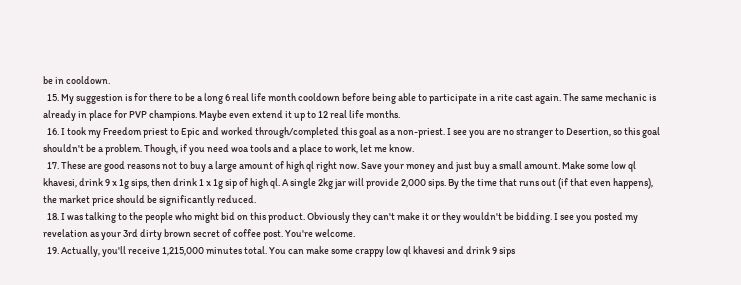be in cooldown.
  15. My suggestion is for there to be a long 6 real life month cooldown before being able to participate in a rite cast again. The same mechanic is already in place for PVP champions. Maybe even extend it up to 12 real life months.
  16. I took my Freedom priest to Epic and worked through/completed this goal as a non-priest. I see you are no stranger to Desertion, so this goal shouldn't be a problem. Though, if you need woa tools and a place to work, let me know.
  17. These are good reasons not to buy a large amount of high ql right now. Save your money and just buy a small amount. Make some low ql khavesi, drink 9 x 1g sips, then drink 1 x 1g sip of high ql. A single 2kg jar will provide 2,000 sips. By the time that runs out (if that even happens), the market price should be significantly reduced.
  18. I was talking to the people who might bid on this product. Obviously they can't make it or they wouldn't be bidding. I see you posted my revelation as your 3rd dirty brown secret of coffee post. You're welcome.
  19. Actually, you'll receive 1,215,000 minutes total. You can make some crappy low ql khavesi and drink 9 sips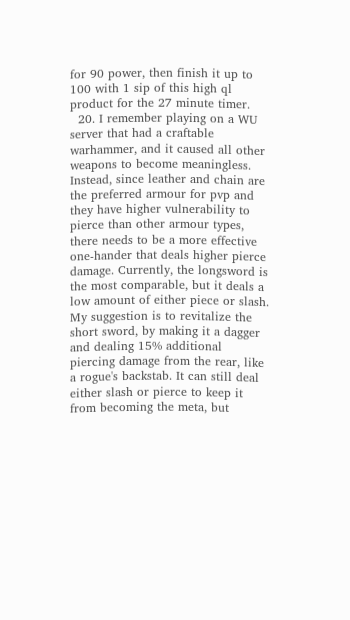for 90 power, then finish it up to 100 with 1 sip of this high ql product for the 27 minute timer.
  20. I remember playing on a WU server that had a craftable warhammer, and it caused all other weapons to become meaningless. Instead, since leather and chain are the preferred armour for pvp and they have higher vulnerability to pierce than other armour types, there needs to be a more effective one-hander that deals higher pierce damage. Currently, the longsword is the most comparable, but it deals a low amount of either piece or slash. My suggestion is to revitalize the short sword, by making it a dagger and dealing 15% additional piercing damage from the rear, like a rogue's backstab. It can still deal either slash or pierce to keep it from becoming the meta, but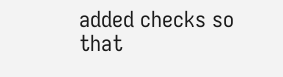added checks so that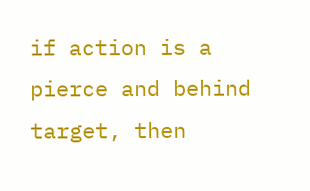if action is a pierce and behind target, then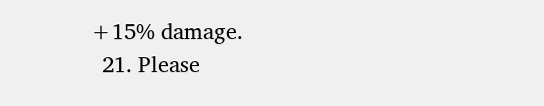+15% damage.
  21. Please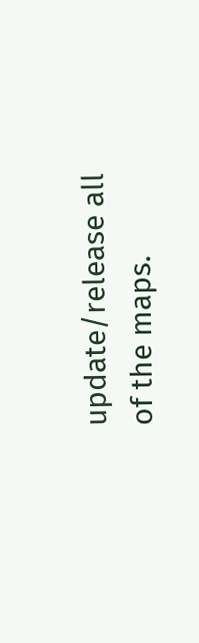update/release all of the maps.